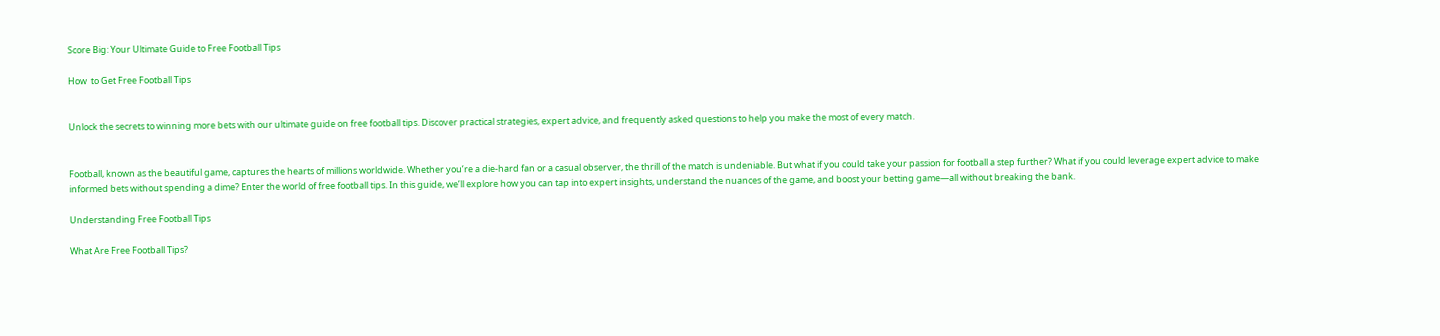Score Big: Your Ultimate Guide to Free Football Tips

How  to Get Free Football Tips


Unlock the secrets to winning more bets with our ultimate guide on free football tips. Discover practical strategies, expert advice, and frequently asked questions to help you make the most of every match.


Football, known as the beautiful game, captures the hearts of millions worldwide. Whether you’re a die-hard fan or a casual observer, the thrill of the match is undeniable. But what if you could take your passion for football a step further? What if you could leverage expert advice to make informed bets without spending a dime? Enter the world of free football tips. In this guide, we’ll explore how you can tap into expert insights, understand the nuances of the game, and boost your betting game—all without breaking the bank.

Understanding Free Football Tips

What Are Free Football Tips?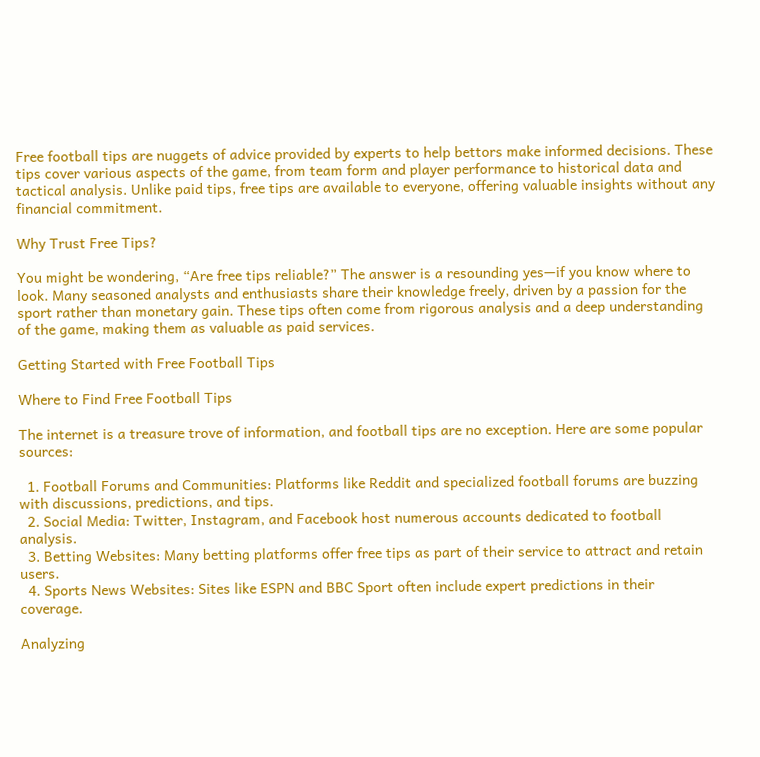Free football tips are nuggets of advice provided by experts to help bettors make informed decisions. These tips cover various aspects of the game, from team form and player performance to historical data and tactical analysis. Unlike paid tips, free tips are available to everyone, offering valuable insights without any financial commitment.

Why Trust Free Tips?

You might be wondering, “Are free tips reliable?” The answer is a resounding yes—if you know where to look. Many seasoned analysts and enthusiasts share their knowledge freely, driven by a passion for the sport rather than monetary gain. These tips often come from rigorous analysis and a deep understanding of the game, making them as valuable as paid services.

Getting Started with Free Football Tips

Where to Find Free Football Tips

The internet is a treasure trove of information, and football tips are no exception. Here are some popular sources:

  1. Football Forums and Communities: Platforms like Reddit and specialized football forums are buzzing with discussions, predictions, and tips.
  2. Social Media: Twitter, Instagram, and Facebook host numerous accounts dedicated to football analysis.
  3. Betting Websites: Many betting platforms offer free tips as part of their service to attract and retain users.
  4. Sports News Websites: Sites like ESPN and BBC Sport often include expert predictions in their coverage.

Analyzing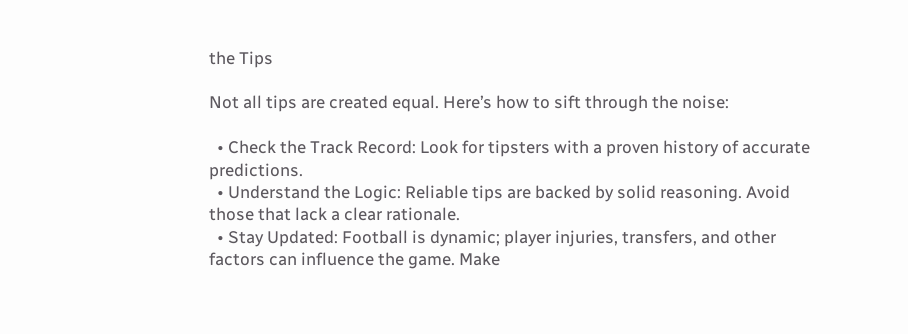the Tips

Not all tips are created equal. Here’s how to sift through the noise:

  • Check the Track Record: Look for tipsters with a proven history of accurate predictions.
  • Understand the Logic: Reliable tips are backed by solid reasoning. Avoid those that lack a clear rationale.
  • Stay Updated: Football is dynamic; player injuries, transfers, and other factors can influence the game. Make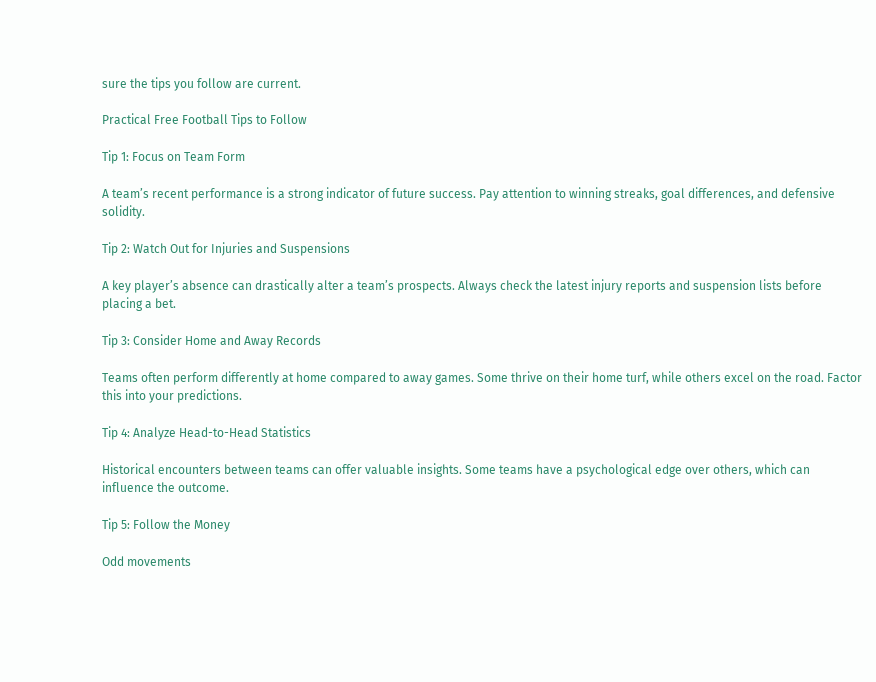sure the tips you follow are current.

Practical Free Football Tips to Follow

Tip 1: Focus on Team Form

A team’s recent performance is a strong indicator of future success. Pay attention to winning streaks, goal differences, and defensive solidity.

Tip 2: Watch Out for Injuries and Suspensions

A key player’s absence can drastically alter a team’s prospects. Always check the latest injury reports and suspension lists before placing a bet.

Tip 3: Consider Home and Away Records

Teams often perform differently at home compared to away games. Some thrive on their home turf, while others excel on the road. Factor this into your predictions.

Tip 4: Analyze Head-to-Head Statistics

Historical encounters between teams can offer valuable insights. Some teams have a psychological edge over others, which can influence the outcome.

Tip 5: Follow the Money

Odd movements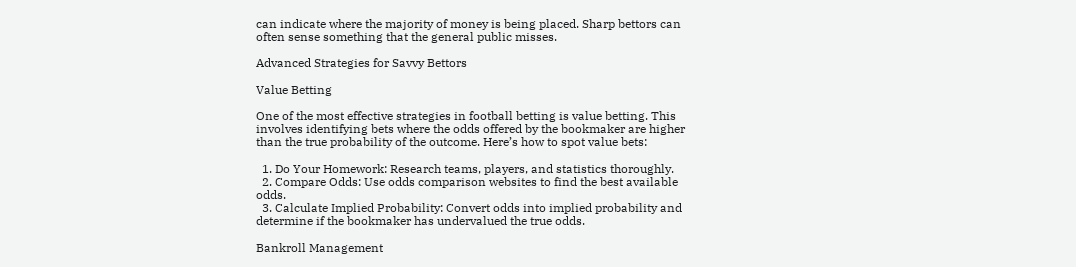can indicate where the majority of money is being placed. Sharp bettors can often sense something that the general public misses.

Advanced Strategies for Savvy Bettors

Value Betting

One of the most effective strategies in football betting is value betting. This involves identifying bets where the odds offered by the bookmaker are higher than the true probability of the outcome. Here’s how to spot value bets:

  1. Do Your Homework: Research teams, players, and statistics thoroughly.
  2. Compare Odds: Use odds comparison websites to find the best available odds.
  3. Calculate Implied Probability: Convert odds into implied probability and determine if the bookmaker has undervalued the true odds.

Bankroll Management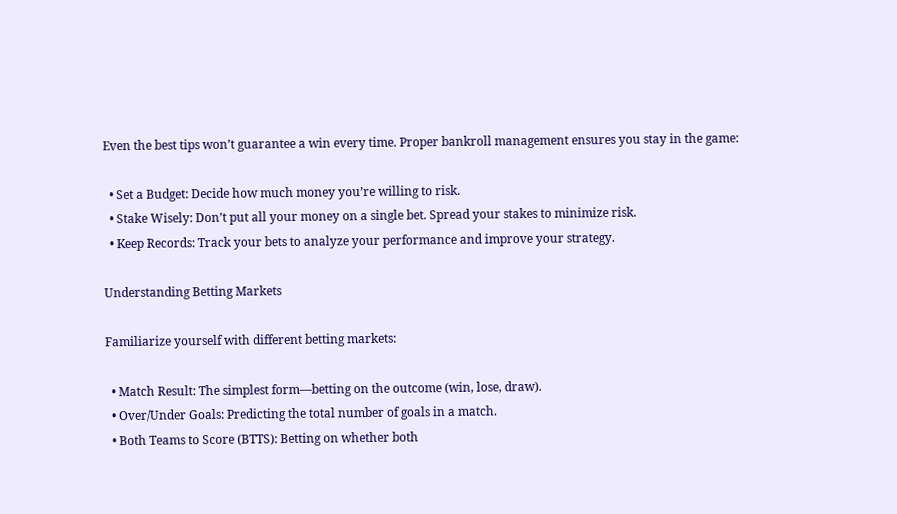Even the best tips won’t guarantee a win every time. Proper bankroll management ensures you stay in the game:

  • Set a Budget: Decide how much money you’re willing to risk.
  • Stake Wisely: Don’t put all your money on a single bet. Spread your stakes to minimize risk.
  • Keep Records: Track your bets to analyze your performance and improve your strategy.

Understanding Betting Markets

Familiarize yourself with different betting markets:

  • Match Result: The simplest form—betting on the outcome (win, lose, draw).
  • Over/Under Goals: Predicting the total number of goals in a match.
  • Both Teams to Score (BTTS): Betting on whether both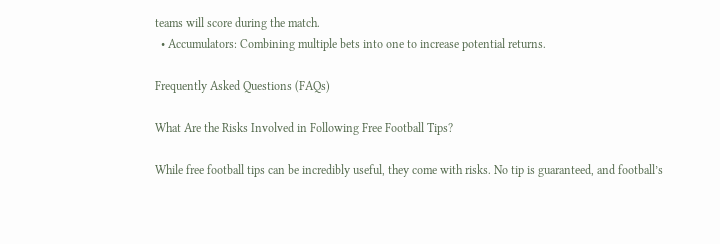teams will score during the match.
  • Accumulators: Combining multiple bets into one to increase potential returns.

Frequently Asked Questions (FAQs)

What Are the Risks Involved in Following Free Football Tips?

While free football tips can be incredibly useful, they come with risks. No tip is guaranteed, and football’s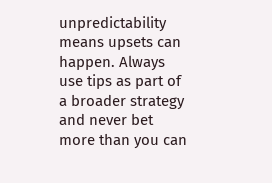unpredictability means upsets can happen. Always use tips as part of a broader strategy and never bet more than you can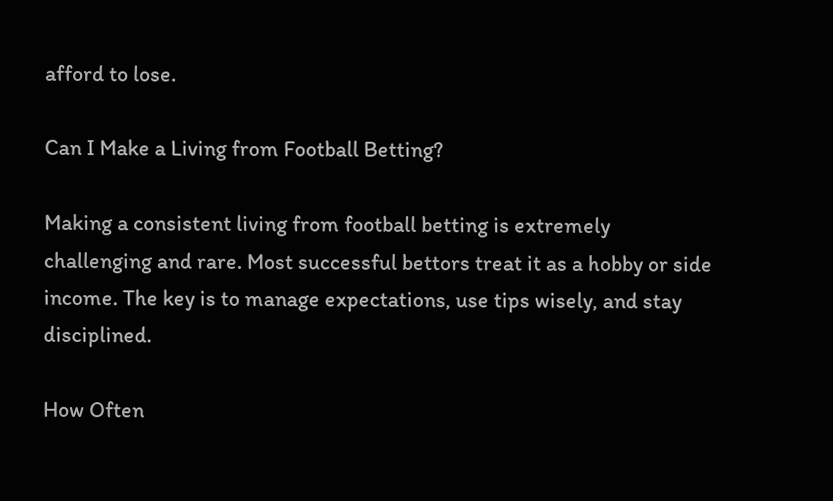afford to lose.

Can I Make a Living from Football Betting?

Making a consistent living from football betting is extremely challenging and rare. Most successful bettors treat it as a hobby or side income. The key is to manage expectations, use tips wisely, and stay disciplined.

How Often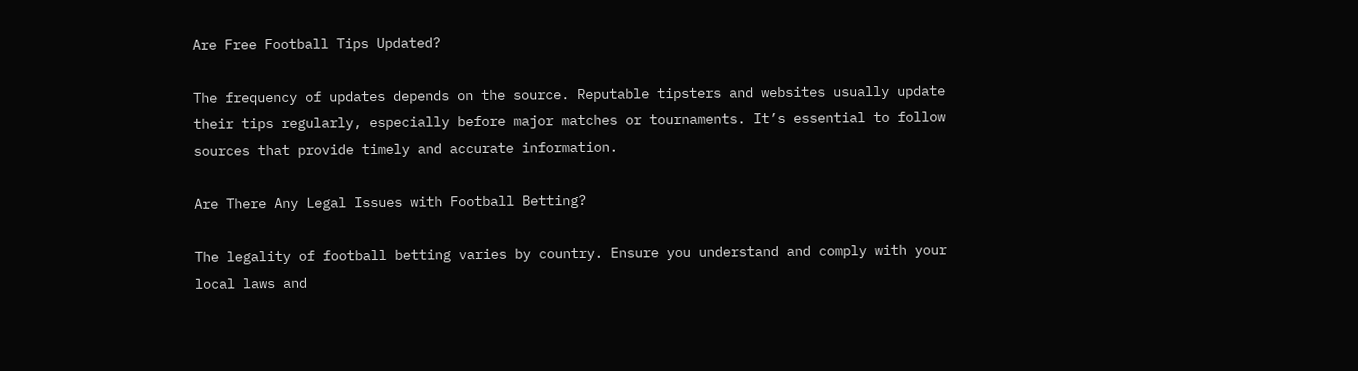Are Free Football Tips Updated?

The frequency of updates depends on the source. Reputable tipsters and websites usually update their tips regularly, especially before major matches or tournaments. It’s essential to follow sources that provide timely and accurate information.

Are There Any Legal Issues with Football Betting?

The legality of football betting varies by country. Ensure you understand and comply with your local laws and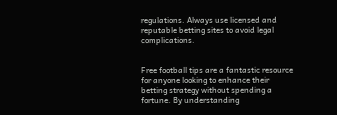regulations. Always use licensed and reputable betting sites to avoid legal complications.


Free football tips are a fantastic resource for anyone looking to enhance their betting strategy without spending a fortune. By understanding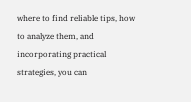where to find reliable tips, how to analyze them, and incorporating practical strategies, you can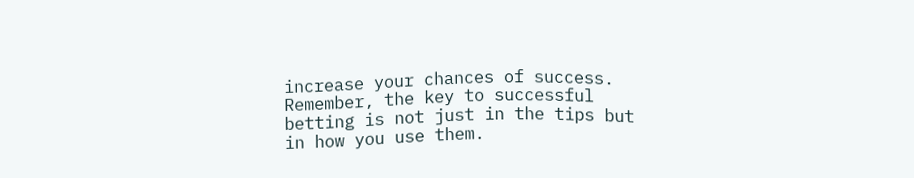increase your chances of success. Remember, the key to successful betting is not just in the tips but in how you use them.